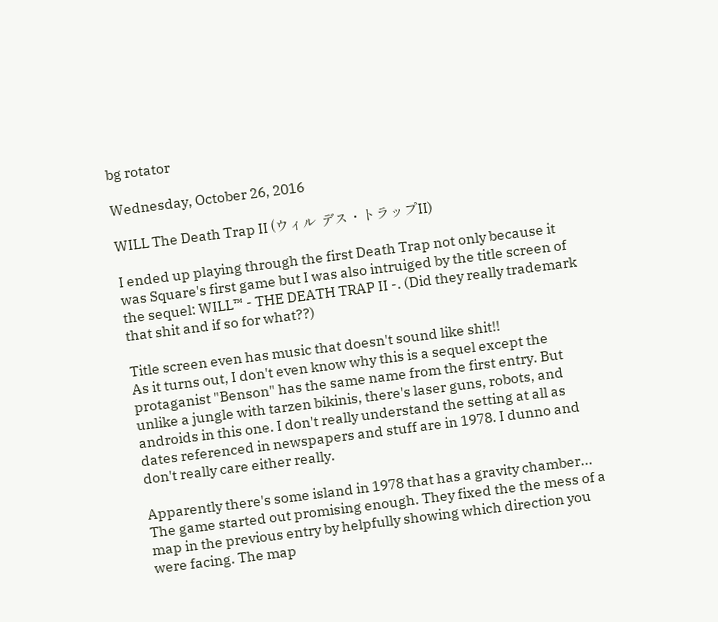bg rotator

Wednesday, October 26, 2016

WILL The Death Trap II (ウィル デス・トラップII)

I ended up playing through the first Death Trap not only because it was Square's first game but I was also intruiged by the title screen of the sequel: WILL™ - THE DEATH TRAP II -. (Did they really trademark that shit and if so for what??)

Title screen even has music that doesn't sound like shit!!
As it turns out, I don't even know why this is a sequel except the protaganist "Benson" has the same name from the first entry. But unlike a jungle with tarzen bikinis, there's laser guns, robots, and androids in this one. I don't really understand the setting at all as dates referenced in newspapers and stuff are in 1978. I dunno and don't really care either really.

Apparently there's some island in 1978 that has a gravity chamber...
The game started out promising enough. They fixed the the mess of a map in the previous entry by helpfully showing which direction you were facing. The map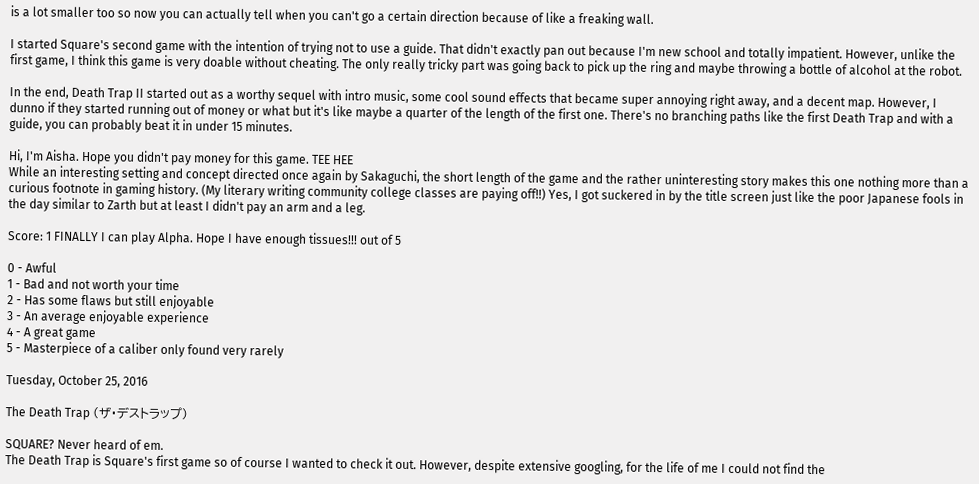is a lot smaller too so now you can actually tell when you can't go a certain direction because of like a freaking wall.

I started Square's second game with the intention of trying not to use a guide. That didn't exactly pan out because I'm new school and totally impatient. However, unlike the first game, I think this game is very doable without cheating. The only really tricky part was going back to pick up the ring and maybe throwing a bottle of alcohol at the robot.

In the end, Death Trap II started out as a worthy sequel with intro music, some cool sound effects that became super annoying right away, and a decent map. However, I dunno if they started running out of money or what but it's like maybe a quarter of the length of the first one. There's no branching paths like the first Death Trap and with a guide, you can probably beat it in under 15 minutes.

Hi, I'm Aisha. Hope you didn't pay money for this game. TEE HEE
While an interesting setting and concept directed once again by Sakaguchi, the short length of the game and the rather uninteresting story makes this one nothing more than a curious footnote in gaming history. (My literary writing community college classes are paying off!!) Yes, I got suckered in by the title screen just like the poor Japanese fools in the day similar to Zarth but at least I didn't pay an arm and a leg.

Score: 1 FINALLY I can play Alpha. Hope I have enough tissues!!! out of 5

0 - Awful
1 - Bad and not worth your time
2 - Has some flaws but still enjoyable
3 - An average enjoyable experience
4 - A great game
5 - Masterpiece of a caliber only found very rarely

Tuesday, October 25, 2016

The Death Trap (ザ・デストラップ)

SQUARE? Never heard of em.
The Death Trap is Square's first game so of course I wanted to check it out. However, despite extensive googling, for the life of me I could not find the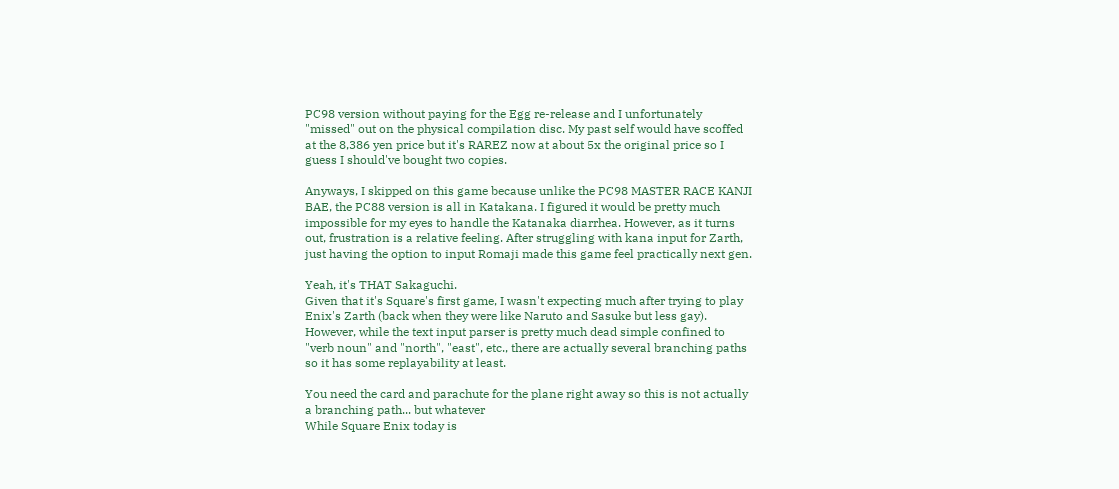PC98 version without paying for the Egg re-release and I unfortunately "missed" out on the physical compilation disc. My past self would have scoffed at the 8,386 yen price but it's RAREZ now at about 5x the original price so I guess I should've bought two copies.

Anyways, I skipped on this game because unlike the PC98 MASTER RACE KANJI BAE, the PC88 version is all in Katakana. I figured it would be pretty much impossible for my eyes to handle the Katanaka diarrhea. However, as it turns out, frustration is a relative feeling. After struggling with kana input for Zarth, just having the option to input Romaji made this game feel practically next gen.

Yeah, it's THAT Sakaguchi.
Given that it's Square's first game, I wasn't expecting much after trying to play Enix's Zarth (back when they were like Naruto and Sasuke but less gay). However, while the text input parser is pretty much dead simple confined to "verb noun" and "north", "east", etc., there are actually several branching paths so it has some replayability at least.

You need the card and parachute for the plane right away so this is not actually a branching path... but whatever
While Square Enix today is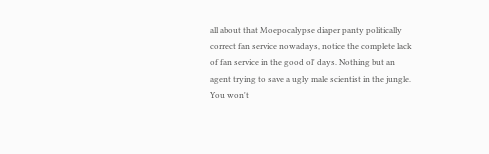all about that Moepocalypse diaper panty politically correct fan service nowadays, notice the complete lack of fan service in the good ol' days. Nothing but an agent trying to save a ugly male scientist in the jungle. You won't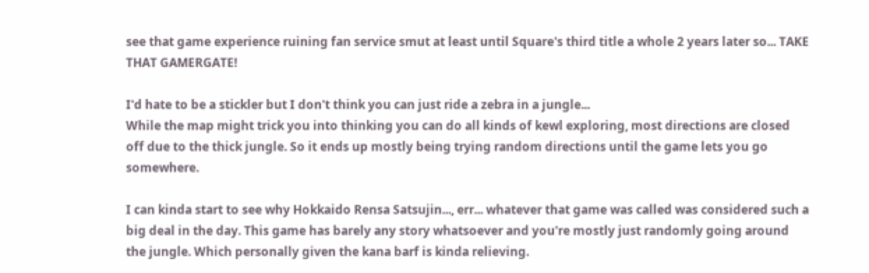see that game experience ruining fan service smut at least until Square's third title a whole 2 years later so... TAKE THAT GAMERGATE!

I'd hate to be a stickler but I don't think you can just ride a zebra in a jungle...
While the map might trick you into thinking you can do all kinds of kewl exploring, most directions are closed off due to the thick jungle. So it ends up mostly being trying random directions until the game lets you go somewhere.

I can kinda start to see why Hokkaido Rensa Satsujin..., err... whatever that game was called was considered such a big deal in the day. This game has barely any story whatsoever and you're mostly just randomly going around the jungle. Which personally given the kana barf is kinda relieving.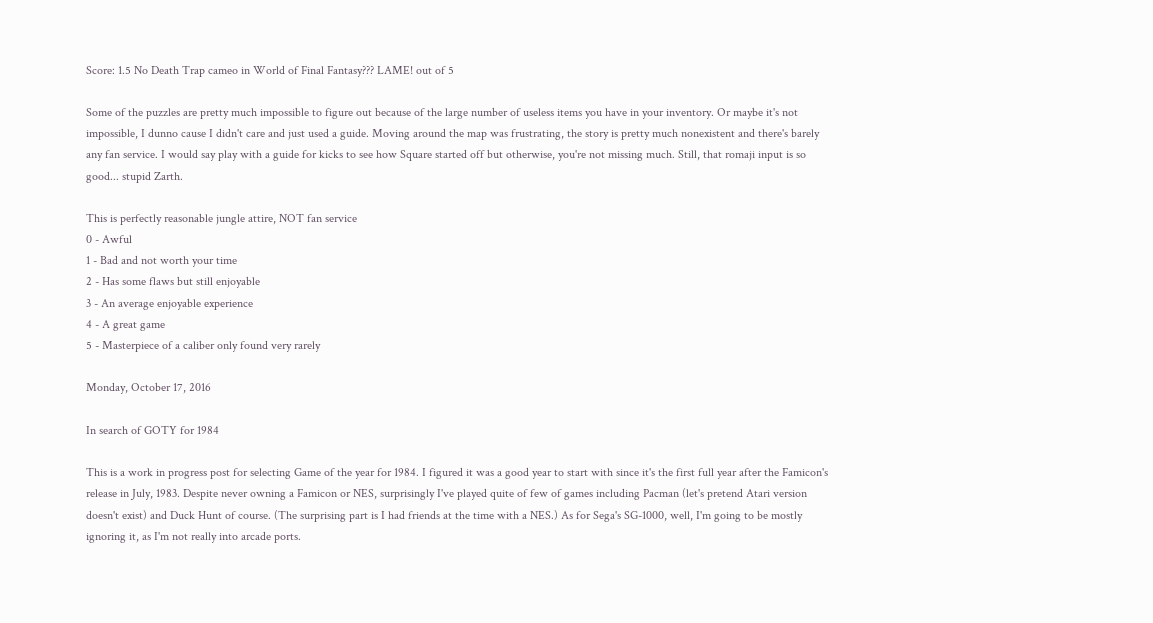Score: 1.5 No Death Trap cameo in World of Final Fantasy??? LAME! out of 5

Some of the puzzles are pretty much impossible to figure out because of the large number of useless items you have in your inventory. Or maybe it's not impossible, I dunno cause I didn't care and just used a guide. Moving around the map was frustrating, the story is pretty much nonexistent and there's barely any fan service. I would say play with a guide for kicks to see how Square started off but otherwise, you're not missing much. Still, that romaji input is so good... stupid Zarth.

This is perfectly reasonable jungle attire, NOT fan service
0 - Awful
1 - Bad and not worth your time
2 - Has some flaws but still enjoyable
3 - An average enjoyable experience
4 - A great game
5 - Masterpiece of a caliber only found very rarely

Monday, October 17, 2016

In search of GOTY for 1984

This is a work in progress post for selecting Game of the year for 1984. I figured it was a good year to start with since it's the first full year after the Famicon's release in July, 1983. Despite never owning a Famicon or NES, surprisingly I've played quite of few of games including Pacman (let's pretend Atari version doesn't exist) and Duck Hunt of course. (The surprising part is I had friends at the time with a NES.) As for Sega's SG-1000, well, I'm going to be mostly ignoring it, as I'm not really into arcade ports.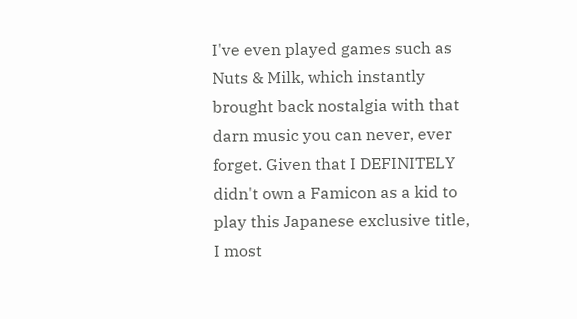I've even played games such as Nuts & Milk, which instantly brought back nostalgia with that darn music you can never, ever forget. Given that I DEFINITELY didn't own a Famicon as a kid to play this Japanese exclusive title, I most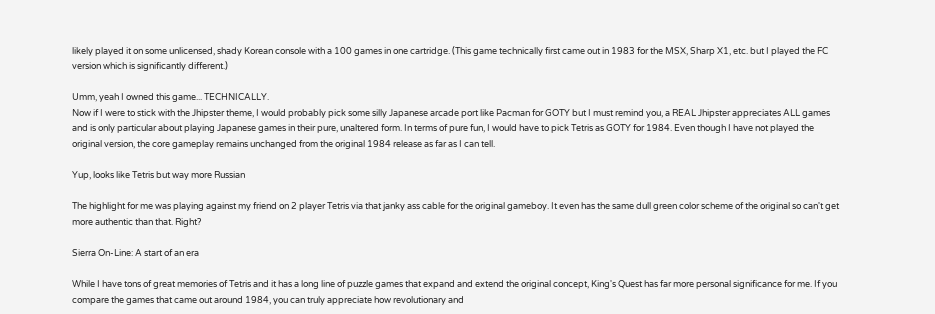likely played it on some unlicensed, shady Korean console with a 100 games in one cartridge. (This game technically first came out in 1983 for the MSX, Sharp X1, etc. but I played the FC version which is significantly different.)

Umm, yeah I owned this game... TECHNICALLY.
Now if I were to stick with the Jhipster theme, I would probably pick some silly Japanese arcade port like Pacman for GOTY but I must remind you, a REAL Jhipster appreciates ALL games and is only particular about playing Japanese games in their pure, unaltered form. In terms of pure fun, I would have to pick Tetris as GOTY for 1984. Even though I have not played the original version, the core gameplay remains unchanged from the original 1984 release as far as I can tell.

Yup, looks like Tetris but way more Russian

The highlight for me was playing against my friend on 2 player Tetris via that janky ass cable for the original gameboy. It even has the same dull green color scheme of the original so can't get more authentic than that. Right?

Sierra On-Line: A start of an era

While I have tons of great memories of Tetris and it has a long line of puzzle games that expand and extend the original concept, King's Quest has far more personal significance for me. If you compare the games that came out around 1984, you can truly appreciate how revolutionary and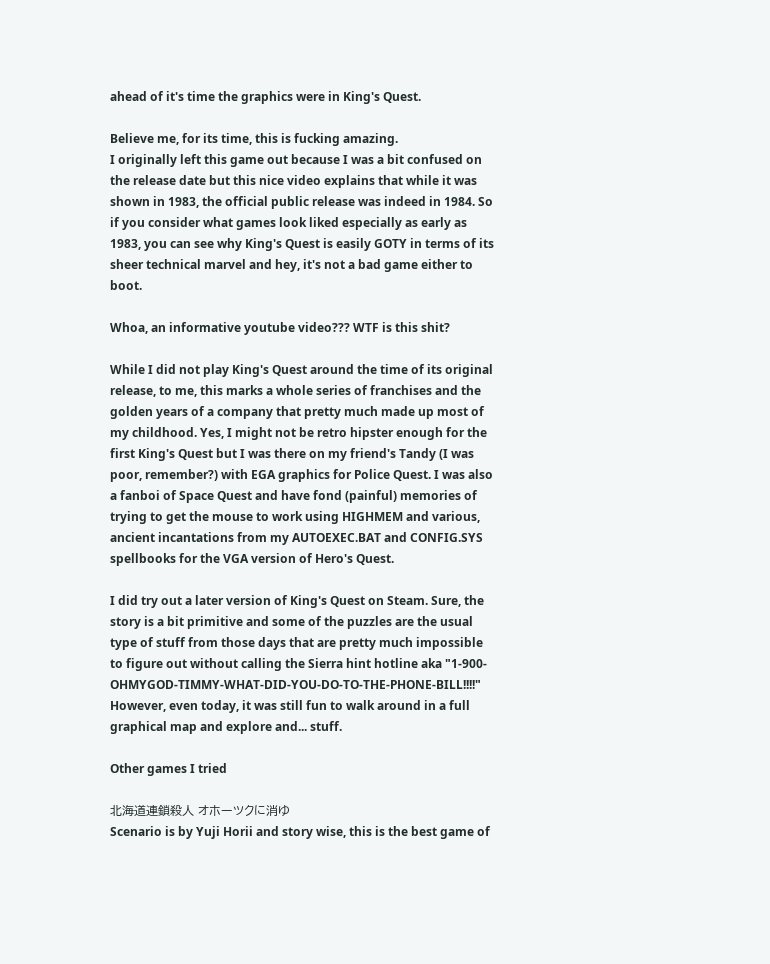ahead of it's time the graphics were in King's Quest.

Believe me, for its time, this is fucking amazing.
I originally left this game out because I was a bit confused on the release date but this nice video explains that while it was shown in 1983, the official public release was indeed in 1984. So if you consider what games look liked especially as early as 1983, you can see why King's Quest is easily GOTY in terms of its sheer technical marvel and hey, it's not a bad game either to boot.

Whoa, an informative youtube video??? WTF is this shit?

While I did not play King's Quest around the time of its original release, to me, this marks a whole series of franchises and the golden years of a company that pretty much made up most of my childhood. Yes, I might not be retro hipster enough for the first King's Quest but I was there on my friend's Tandy (I was poor, remember?) with EGA graphics for Police Quest. I was also a fanboi of Space Quest and have fond (painful) memories of trying to get the mouse to work using HIGHMEM and various, ancient incantations from my AUTOEXEC.BAT and CONFIG.SYS spellbooks for the VGA version of Hero's Quest.

I did try out a later version of King's Quest on Steam. Sure, the story is a bit primitive and some of the puzzles are the usual type of stuff from those days that are pretty much impossible to figure out without calling the Sierra hint hotline aka "1-900-OHMYGOD-TIMMY-WHAT-DID-YOU-DO-TO-THE-PHONE-BILL!!!!" However, even today, it was still fun to walk around in a full graphical map and explore and... stuff.

Other games I tried

北海道連鎖殺人 オホーツクに消ゆ
Scenario is by Yuji Horii and story wise, this is the best game of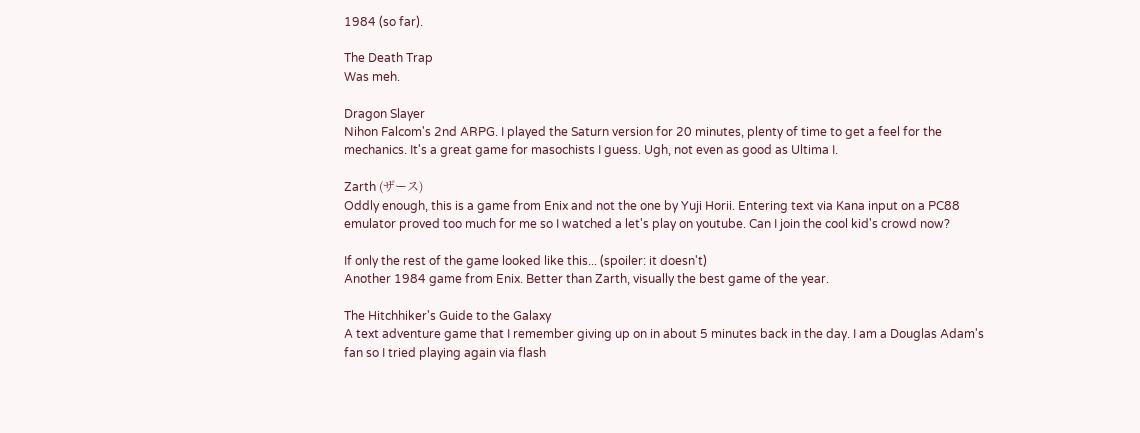1984 (so far).

The Death Trap
Was meh.

Dragon Slayer
Nihon Falcom's 2nd ARPG. I played the Saturn version for 20 minutes, plenty of time to get a feel for the mechanics. It's a great game for masochists I guess. Ugh, not even as good as Ultima I.

Zarth (ザース)
Oddly enough, this is a game from Enix and not the one by Yuji Horii. Entering text via Kana input on a PC88 emulator proved too much for me so I watched a let's play on youtube. Can I join the cool kid's crowd now?

If only the rest of the game looked like this... (spoiler: it doesn't)
Another 1984 game from Enix. Better than Zarth, visually the best game of the year.

The Hitchhiker's Guide to the Galaxy
A text adventure game that I remember giving up on in about 5 minutes back in the day. I am a Douglas Adam's fan so I tried playing again via flash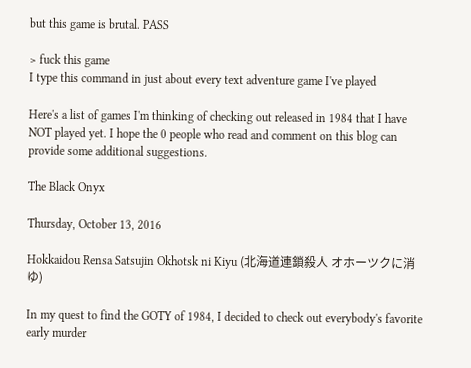but this game is brutal. PASS

> fuck this game
I type this command in just about every text adventure game I've played

Here's a list of games I'm thinking of checking out released in 1984 that I have NOT played yet. I hope the 0 people who read and comment on this blog can provide some additional suggestions.

The Black Onyx

Thursday, October 13, 2016

Hokkaidou Rensa Satsujin Okhotsk ni Kiyu (北海道連鎖殺人 オホーツクに消ゆ)

In my quest to find the GOTY of 1984, I decided to check out everybody's favorite early murder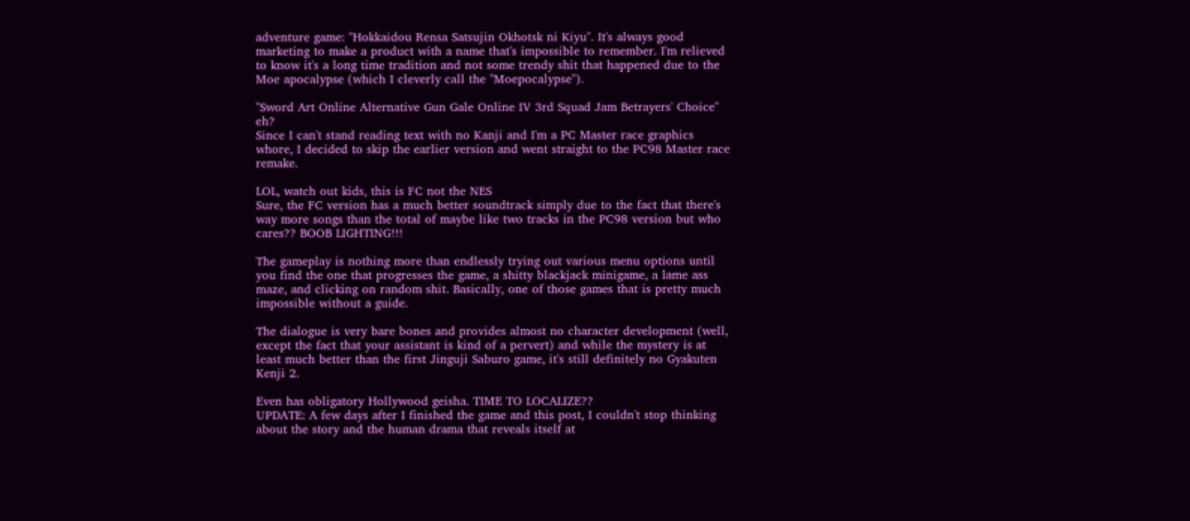adventure game: "Hokkaidou Rensa Satsujin Okhotsk ni Kiyu". It's always good marketing to make a product with a name that's impossible to remember. I'm relieved to know it's a long time tradition and not some trendy shit that happened due to the Moe apocalypse (which I cleverly call the "Moepocalypse").

"Sword Art Online Alternative Gun Gale Online IV 3rd Squad Jam Betrayers' Choice" eh?
Since I can't stand reading text with no Kanji and I'm a PC Master race graphics whore, I decided to skip the earlier version and went straight to the PC98 Master race remake.

LOL, watch out kids, this is FC not the NES
Sure, the FC version has a much better soundtrack simply due to the fact that there's way more songs than the total of maybe like two tracks in the PC98 version but who cares?? BOOB LIGHTING!!!

The gameplay is nothing more than endlessly trying out various menu options until you find the one that progresses the game, a shitty blackjack minigame, a lame ass maze, and clicking on random shit. Basically, one of those games that is pretty much impossible without a guide.

The dialogue is very bare bones and provides almost no character development (well, except the fact that your assistant is kind of a pervert) and while the mystery is at least much better than the first Jinguji Saburo game, it's still definitely no Gyakuten Kenji 2.

Even has obligatory Hollywood geisha. TIME TO LOCALIZE??
UPDATE: A few days after I finished the game and this post, I couldn't stop thinking about the story and the human drama that reveals itself at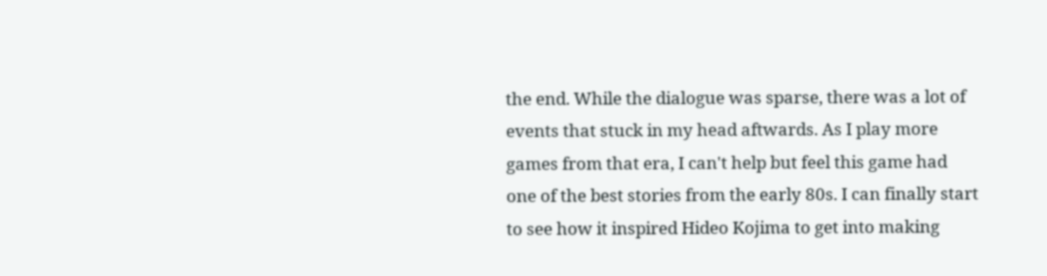the end. While the dialogue was sparse, there was a lot of events that stuck in my head aftwards. As I play more games from that era, I can't help but feel this game had one of the best stories from the early 80s. I can finally start to see how it inspired Hideo Kojima to get into making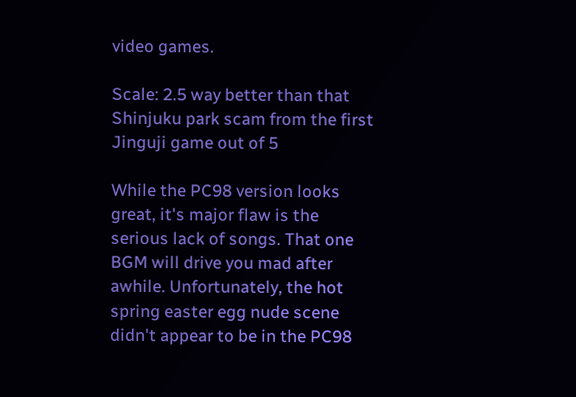video games.

Scale: 2.5 way better than that Shinjuku park scam from the first Jinguji game out of 5

While the PC98 version looks great, it's major flaw is the serious lack of songs. That one BGM will drive you mad after awhile. Unfortunately, the hot spring easter egg nude scene didn't appear to be in the PC98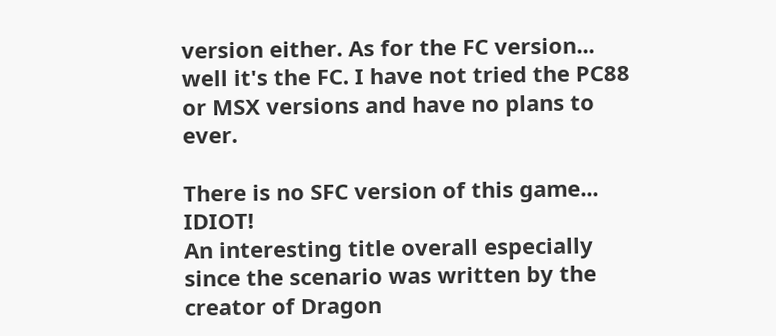version either. As for the FC version... well it's the FC. I have not tried the PC88 or MSX versions and have no plans to ever.

There is no SFC version of this game... IDIOT!
An interesting title overall especially since the scenario was written by the creator of Dragon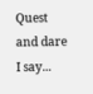Quest and dare I say...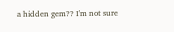a hidden gem?? I'm not sure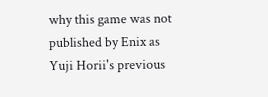why this game was not published by Enix as Yuji Horii's previous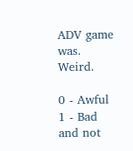ADV game was. Weird.

0 - Awful
1 - Bad and not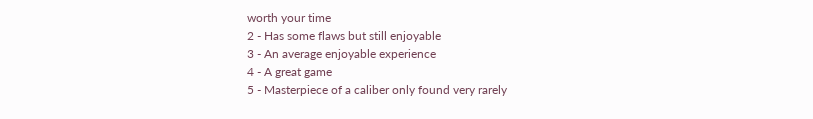worth your time
2 - Has some flaws but still enjoyable
3 - An average enjoyable experience
4 - A great game
5 - Masterpiece of a caliber only found very rarely